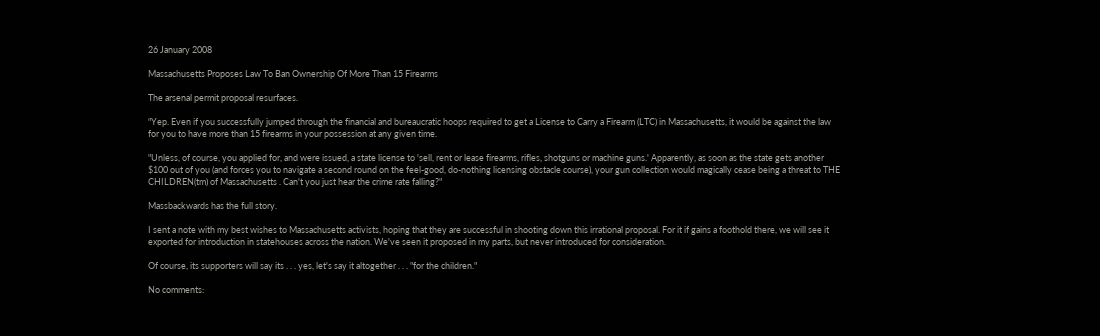26 January 2008

Massachusetts Proposes Law To Ban Ownership Of More Than 15 Firearms

The arsenal permit proposal resurfaces.

"Yep. Even if you successfully jumped through the financial and bureaucratic hoops required to get a License to Carry a Firearm (LTC) in Massachusetts, it would be against the law for you to have more than 15 firearms in your possession at any given time.

"Unless, of course, you applied for, and were issued, a state license to 'sell, rent or lease firearms, rifles, shotguns or machine guns.' Apparently, as soon as the state gets another $100 out of you (and forces you to navigate a second round on the feel-good, do-nothing licensing obstacle course), your gun collection would magically cease being a threat to THE CHILDREN(tm) of Massachusetts . Can't you just hear the crime rate falling?"

Massbackwards has the full story.

I sent a note with my best wishes to Massachusetts activists, hoping that they are successful in shooting down this irrational proposal. For it if gains a foothold there, we will see it exported for introduction in statehouses across the nation. We've seen it proposed in my parts, but never introduced for consideration.

Of course, its supporters will say its . . . yes, let's say it altogether . . . "for the children."

No comments: